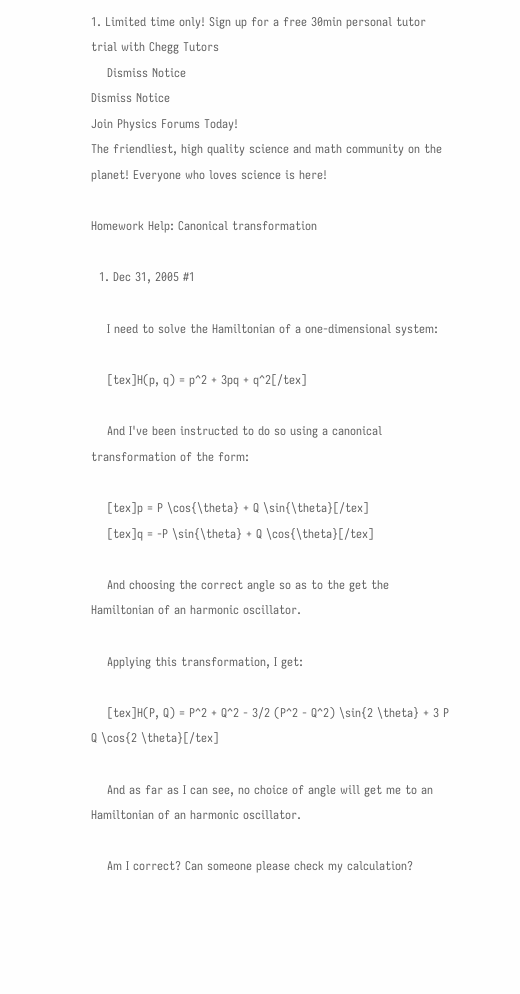1. Limited time only! Sign up for a free 30min personal tutor trial with Chegg Tutors
    Dismiss Notice
Dismiss Notice
Join Physics Forums Today!
The friendliest, high quality science and math community on the planet! Everyone who loves science is here!

Homework Help: Canonical transformation

  1. Dec 31, 2005 #1

    I need to solve the Hamiltonian of a one-dimensional system:

    [tex]H(p, q) = p^2 + 3pq + q^2[/tex]

    And I've been instructed to do so using a canonical transformation of the form:

    [tex]p = P \cos{\theta} + Q \sin{\theta}[/tex]
    [tex]q = -P \sin{\theta} + Q \cos{\theta}[/tex]

    And choosing the correct angle so as to the get the Hamiltonian of an harmonic oscillator.

    Applying this transformation, I get:

    [tex]H(P, Q) = P^2 + Q^2 - 3/2 (P^2 - Q^2) \sin{2 \theta} + 3 P Q \cos{2 \theta}[/tex]

    And as far as I can see, no choice of angle will get me to an Hamiltonian of an harmonic oscillator.

    Am I correct? Can someone please check my calculation?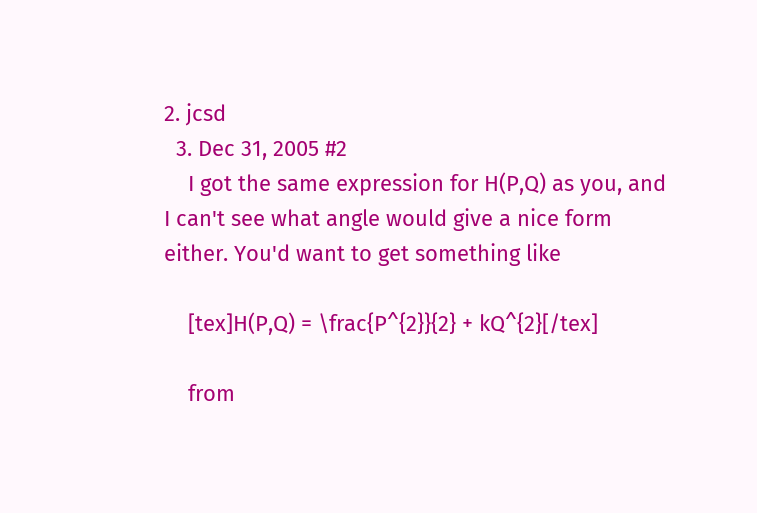2. jcsd
  3. Dec 31, 2005 #2
    I got the same expression for H(P,Q) as you, and I can't see what angle would give a nice form either. You'd want to get something like

    [tex]H(P,Q) = \frac{P^{2}}{2} + kQ^{2}[/tex]

    from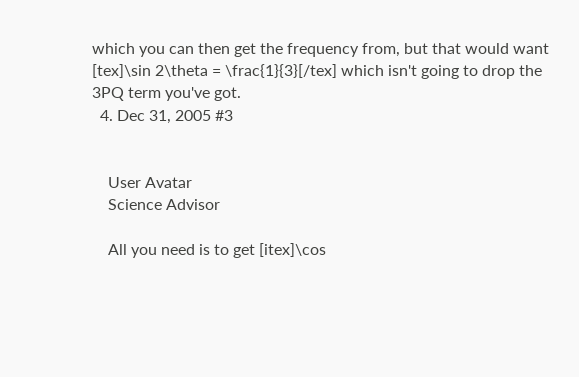which you can then get the frequency from, but that would want [tex]\sin 2\theta = \frac{1}{3}[/tex] which isn't going to drop the 3PQ term you've got.
  4. Dec 31, 2005 #3


    User Avatar
    Science Advisor

    All you need is to get [itex]\cos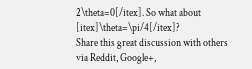2\theta=0[/itex]. So what about [itex]\theta=\pi/4[/itex]?
Share this great discussion with others via Reddit, Google+,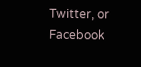Twitter, or Facebook